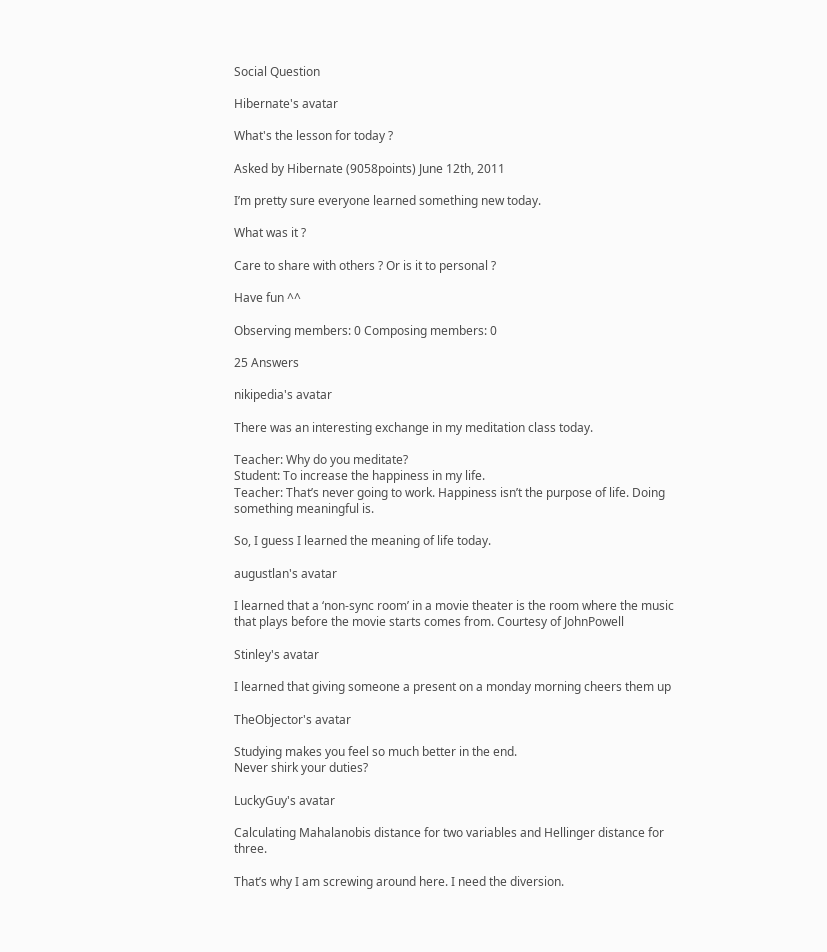Social Question

Hibernate's avatar

What's the lesson for today ?

Asked by Hibernate (9058points) June 12th, 2011

I’m pretty sure everyone learned something new today.

What was it ?

Care to share with others ? Or is it to personal ?

Have fun ^^

Observing members: 0 Composing members: 0

25 Answers

nikipedia's avatar

There was an interesting exchange in my meditation class today.

Teacher: Why do you meditate?
Student: To increase the happiness in my life.
Teacher: That’s never going to work. Happiness isn’t the purpose of life. Doing something meaningful is.

So, I guess I learned the meaning of life today.

augustlan's avatar

I learned that a ‘non-sync room’ in a movie theater is the room where the music that plays before the movie starts comes from. Courtesy of JohnPowell

Stinley's avatar

I learned that giving someone a present on a monday morning cheers them up

TheObjector's avatar

Studying makes you feel so much better in the end.
Never shirk your duties?

LuckyGuy's avatar

Calculating Mahalanobis distance for two variables and Hellinger distance for three.

That’s why I am screwing around here. I need the diversion.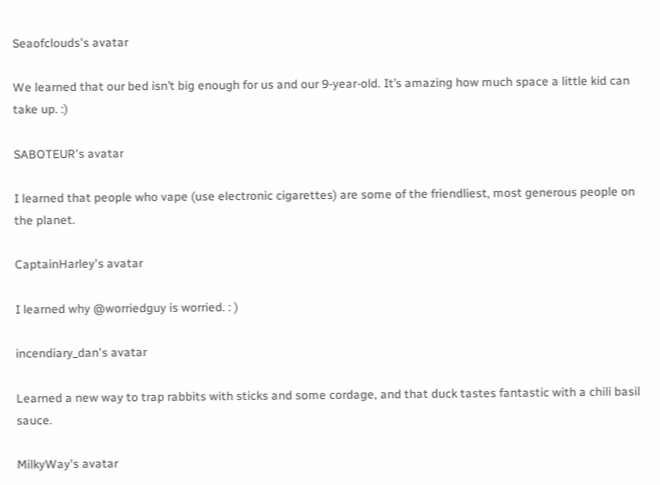Seaofclouds's avatar

We learned that our bed isn’t big enough for us and our 9-year-old. It’s amazing how much space a little kid can take up. :)

SABOTEUR's avatar

I learned that people who vape (use electronic cigarettes) are some of the friendliest, most generous people on the planet.

CaptainHarley's avatar

I learned why @worriedguy is worried. : )

incendiary_dan's avatar

Learned a new way to trap rabbits with sticks and some cordage, and that duck tastes fantastic with a chili basil sauce.

MilkyWay's avatar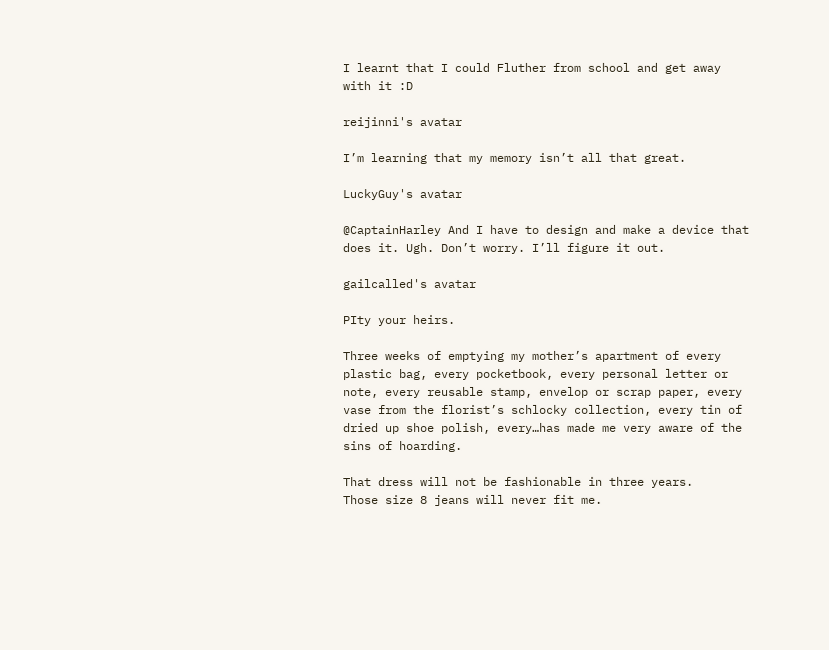I learnt that I could Fluther from school and get away with it :D

reijinni's avatar

I’m learning that my memory isn’t all that great.

LuckyGuy's avatar

@CaptainHarley And I have to design and make a device that does it. Ugh. Don’t worry. I’ll figure it out.

gailcalled's avatar

PIty your heirs.

Three weeks of emptying my mother’s apartment of every plastic bag, every pocketbook, every personal letter or note, every reusable stamp, envelop or scrap paper, every vase from the florist’s schlocky collection, every tin of dried up shoe polish, every…has made me very aware of the sins of hoarding.

That dress will not be fashionable in three years.
Those size 8 jeans will never fit me.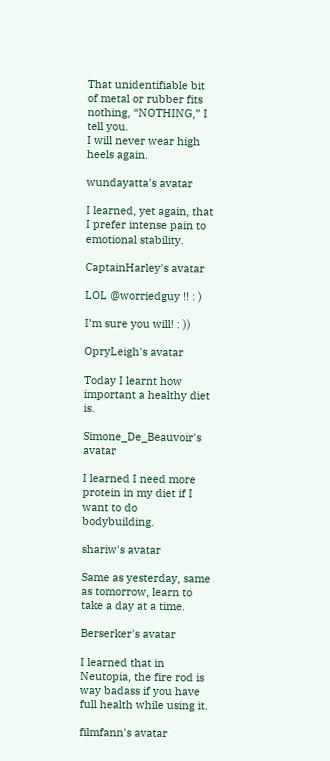That unidentifiable bit of metal or rubber fits nothing, “NOTHING,” I tell you.
I will never wear high heels again.

wundayatta's avatar

I learned, yet again, that I prefer intense pain to emotional stability.

CaptainHarley's avatar

LOL @worriedguy !! : )

I’m sure you will! : ))

OpryLeigh's avatar

Today I learnt how important a healthy diet is.

Simone_De_Beauvoir's avatar

I learned I need more protein in my diet if I want to do bodybuilding.

shariw's avatar

Same as yesterday, same as tomorrow, learn to take a day at a time.

Berserker's avatar

I learned that in Neutopia, the fire rod is way badass if you have full health while using it.

filmfann's avatar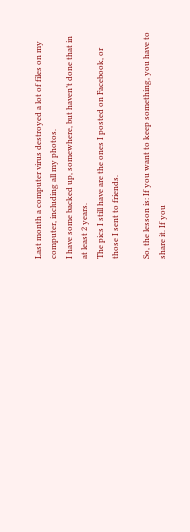Last month a computer virus destroyed a lot of files on my computer, including all my photos.
I have some backed up, somewhere, but haven’t done that in at least 2 years.
The pics I still have are the ones I posted on Facebook, or those I sent to friends.

So, the lesson is: If you want to keep something, you have to share it. If you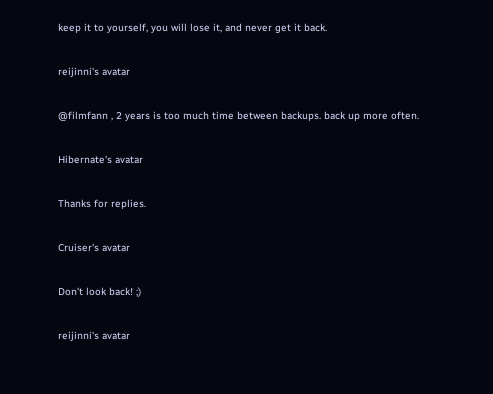keep it to yourself, you will lose it, and never get it back.

reijinni's avatar

@filmfann , 2 years is too much time between backups. back up more often.

Hibernate's avatar

Thanks for replies.

Cruiser's avatar

Don’t look back! ;)

reijinni's avatar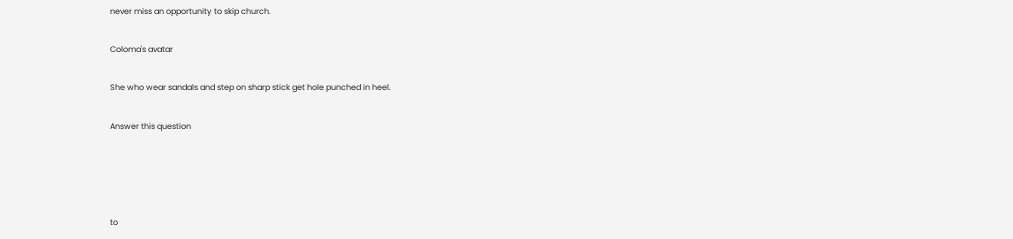never miss an opportunity to skip church.

Coloma's avatar

She who wear sandals and step on sharp stick get hole punched in heel.

Answer this question




to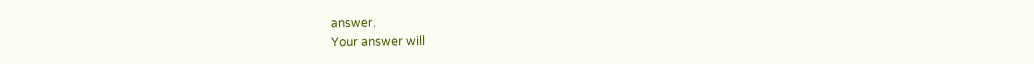answer.
Your answer will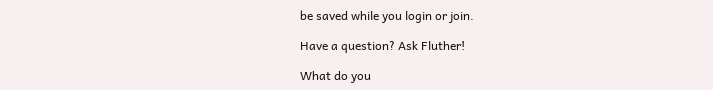be saved while you login or join.

Have a question? Ask Fluther!

What do you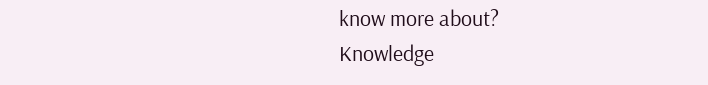know more about?
Knowledge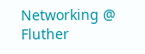Networking @ Fluther